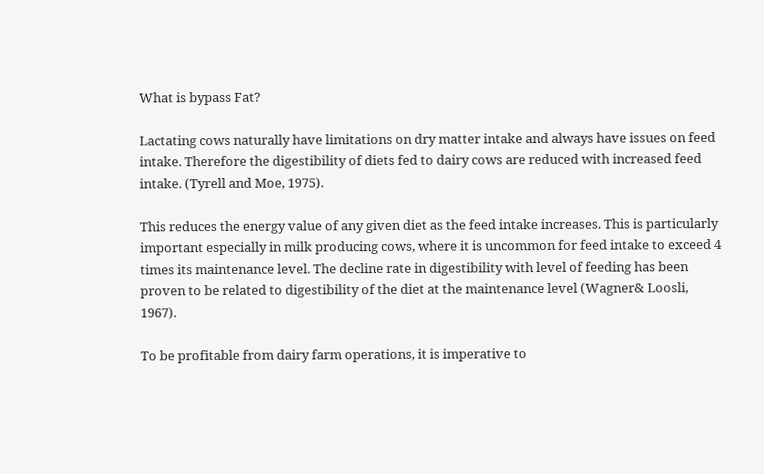What is bypass Fat?

Lactating cows naturally have limitations on dry matter intake and always have issues on feed intake. Therefore the digestibility of diets fed to dairy cows are reduced with increased feed intake. (Tyrell and Moe, 1975).

This reduces the energy value of any given diet as the feed intake increases. This is particularly important especially in milk producing cows, where it is uncommon for feed intake to exceed 4 times its maintenance level. The decline rate in digestibility with level of feeding has been proven to be related to digestibility of the diet at the maintenance level (Wagner& Loosli, 1967).

To be profitable from dairy farm operations, it is imperative to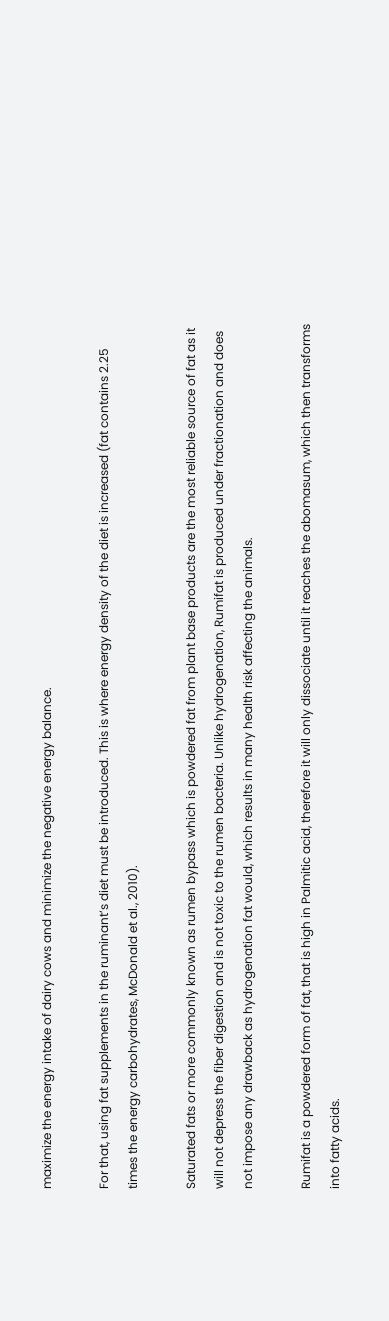maximize the energy intake of dairy cows and minimize the negative energy balance.

For that, using fat supplements in the ruminant’s diet must be introduced. This is where energy density of the diet is increased (fat contains 2.25 times the energy carbohydrates, McDonald et al., 2010).

Saturated fats or more commonly known as rumen bypass which is powdered fat from plant base products are the most reliable source of fat as it will not depress the fiber digestion and is not toxic to the rumen bacteria. Unlike hydrogenation, Rumifat is produced under fractionation and does not impose any drawback as hydrogenation fat would, which results in many health risk affecting the animals.

Rumifat is a powdered form of fat, that is high in Palmitic acid, therefore it will only dissociate until it reaches the abomasum, which then transforms into fatty acids.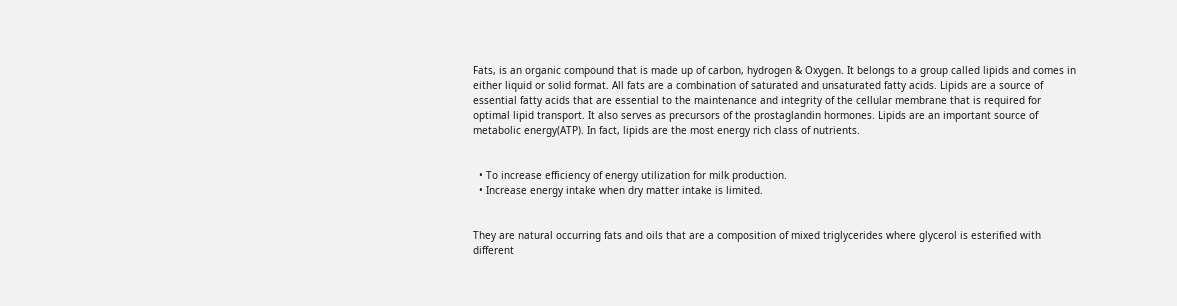Fats, is an organic compound that is made up of carbon, hydrogen & Oxygen. It belongs to a group called lipids and comes in either liquid or solid format. All fats are a combination of saturated and unsaturated fatty acids. Lipids are a source of essential fatty acids that are essential to the maintenance and integrity of the cellular membrane that is required for optimal lipid transport. It also serves as precursors of the prostaglandin hormones. Lipids are an important source of metabolic energy(ATP). In fact, lipids are the most energy rich class of nutrients.


  • To increase efficiency of energy utilization for milk production.
  • Increase energy intake when dry matter intake is limited.


They are natural occurring fats and oils that are a composition of mixed triglycerides where glycerol is esterified with different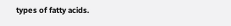types of fatty acids.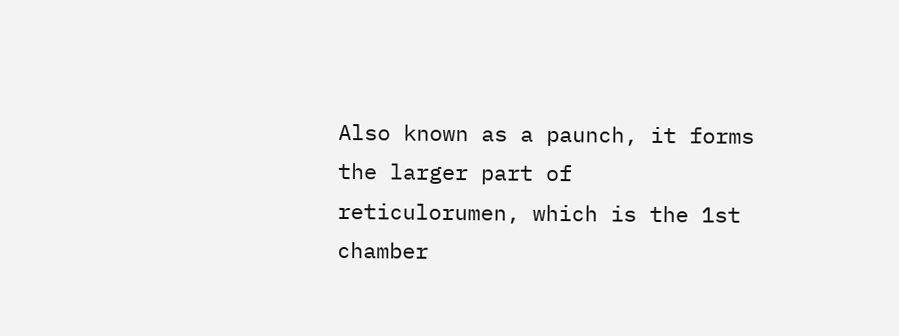Also known as a paunch, it forms the larger part of reticulorumen, which is the 1st chamber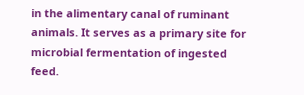in the alimentary canal of ruminant animals. It serves as a primary site for microbial fermentation of ingested feed.